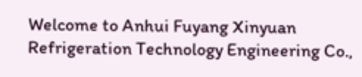Welcome to Anhui Fuyang Xinyuan Refrigeration Technology Engineering Co.,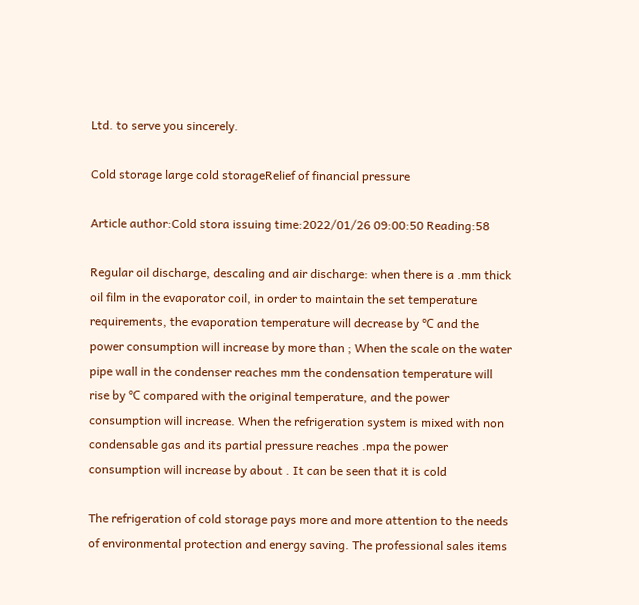Ltd. to serve you sincerely.

Cold storage large cold storageRelief of financial pressure

Article author:Cold stora issuing time:2022/01/26 09:00:50 Reading:58

Regular oil discharge, descaling and air discharge: when there is a .mm thick oil film in the evaporator coil, in order to maintain the set temperature requirements, the evaporation temperature will decrease by ℃ and the power consumption will increase by more than ; When the scale on the water pipe wall in the condenser reaches mm the condensation temperature will rise by ℃ compared with the original temperature, and the power consumption will increase. When the refrigeration system is mixed with non condensable gas and its partial pressure reaches .mpa the power consumption will increase by about . It can be seen that it is cold

The refrigeration of cold storage pays more and more attention to the needs of environmental protection and energy saving. The professional sales items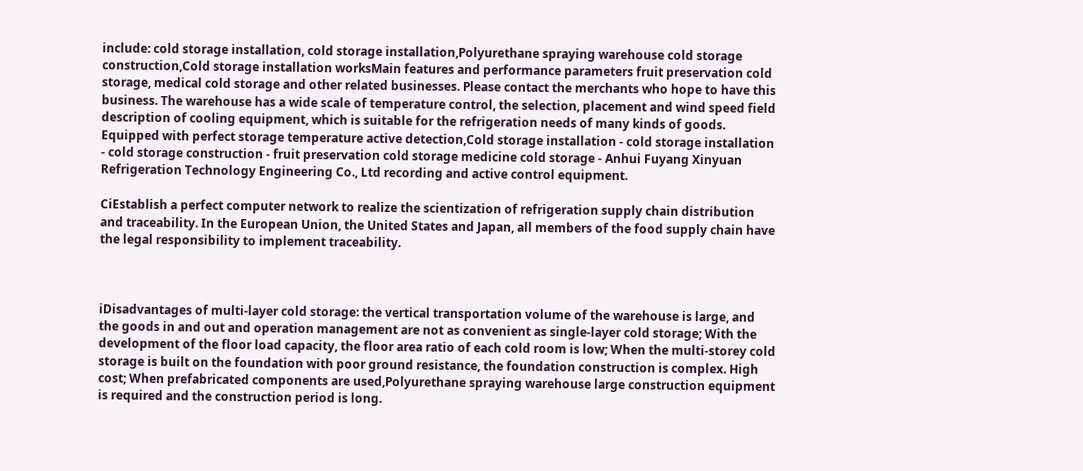include: cold storage installation, cold storage installation,Polyurethane spraying warehouse cold storage construction,Cold storage installation worksMain features and performance parameters fruit preservation cold storage, medical cold storage and other related businesses. Please contact the merchants who hope to have this business. The warehouse has a wide scale of temperature control, the selection, placement and wind speed field description of cooling equipment, which is suitable for the refrigeration needs of many kinds of goods. Equipped with perfect storage temperature active detection,Cold storage installation - cold storage installation - cold storage construction - fruit preservation cold storage medicine cold storage - Anhui Fuyang Xinyuan Refrigeration Technology Engineering Co., Ltd recording and active control equipment.

CiEstablish a perfect computer network to realize the scientization of refrigeration supply chain distribution and traceability. In the European Union, the United States and Japan, all members of the food supply chain have the legal responsibility to implement traceability.



iDisadvantages of multi-layer cold storage: the vertical transportation volume of the warehouse is large, and the goods in and out and operation management are not as convenient as single-layer cold storage; With the development of the floor load capacity, the floor area ratio of each cold room is low; When the multi-storey cold storage is built on the foundation with poor ground resistance, the foundation construction is complex. High cost; When prefabricated components are used,Polyurethane spraying warehouse large construction equipment is required and the construction period is long.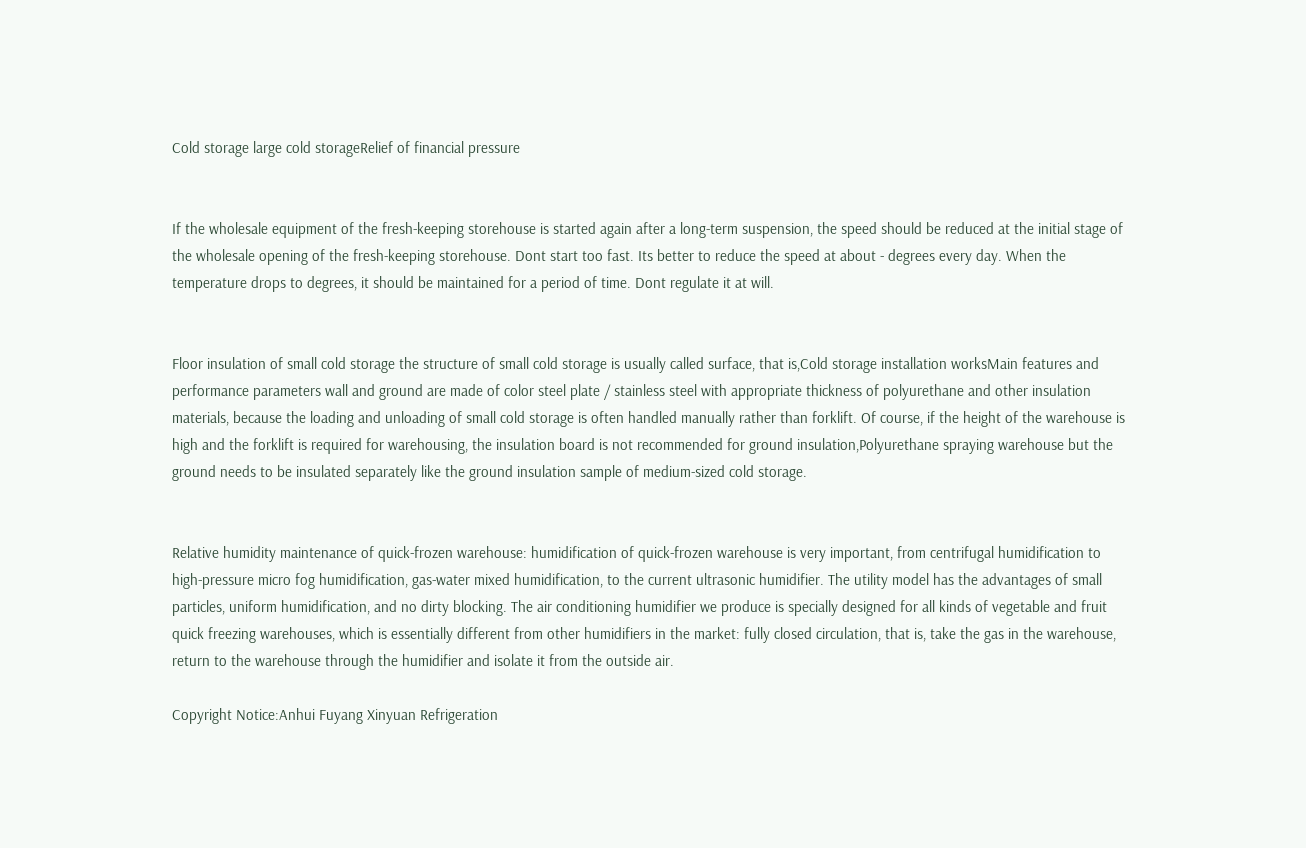Cold storage large cold storageRelief of financial pressure


If the wholesale equipment of the fresh-keeping storehouse is started again after a long-term suspension, the speed should be reduced at the initial stage of the wholesale opening of the fresh-keeping storehouse. Dont start too fast. Its better to reduce the speed at about - degrees every day. When the temperature drops to degrees, it should be maintained for a period of time. Dont regulate it at will.


Floor insulation of small cold storage the structure of small cold storage is usually called surface, that is,Cold storage installation worksMain features and performance parameters wall and ground are made of color steel plate / stainless steel with appropriate thickness of polyurethane and other insulation materials, because the loading and unloading of small cold storage is often handled manually rather than forklift. Of course, if the height of the warehouse is high and the forklift is required for warehousing, the insulation board is not recommended for ground insulation,Polyurethane spraying warehouse but the ground needs to be insulated separately like the ground insulation sample of medium-sized cold storage.


Relative humidity maintenance of quick-frozen warehouse: humidification of quick-frozen warehouse is very important, from centrifugal humidification to high-pressure micro fog humidification, gas-water mixed humidification, to the current ultrasonic humidifier. The utility model has the advantages of small particles, uniform humidification, and no dirty blocking. The air conditioning humidifier we produce is specially designed for all kinds of vegetable and fruit quick freezing warehouses, which is essentially different from other humidifiers in the market: fully closed circulation, that is, take the gas in the warehouse, return to the warehouse through the humidifier and isolate it from the outside air.

Copyright Notice:Anhui Fuyang Xinyuan Refrigeration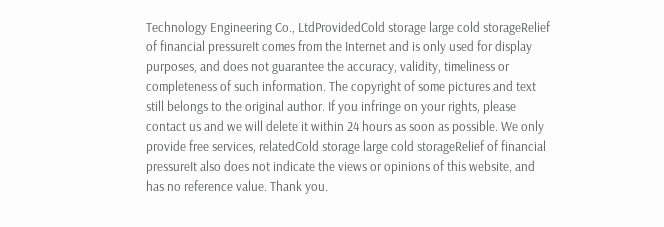Technology Engineering Co., LtdProvidedCold storage large cold storageRelief of financial pressureIt comes from the Internet and is only used for display purposes, and does not guarantee the accuracy, validity, timeliness or completeness of such information. The copyright of some pictures and text still belongs to the original author. If you infringe on your rights, please contact us and we will delete it within 24 hours as soon as possible. We only provide free services, relatedCold storage large cold storageRelief of financial pressureIt also does not indicate the views or opinions of this website, and has no reference value. Thank you.